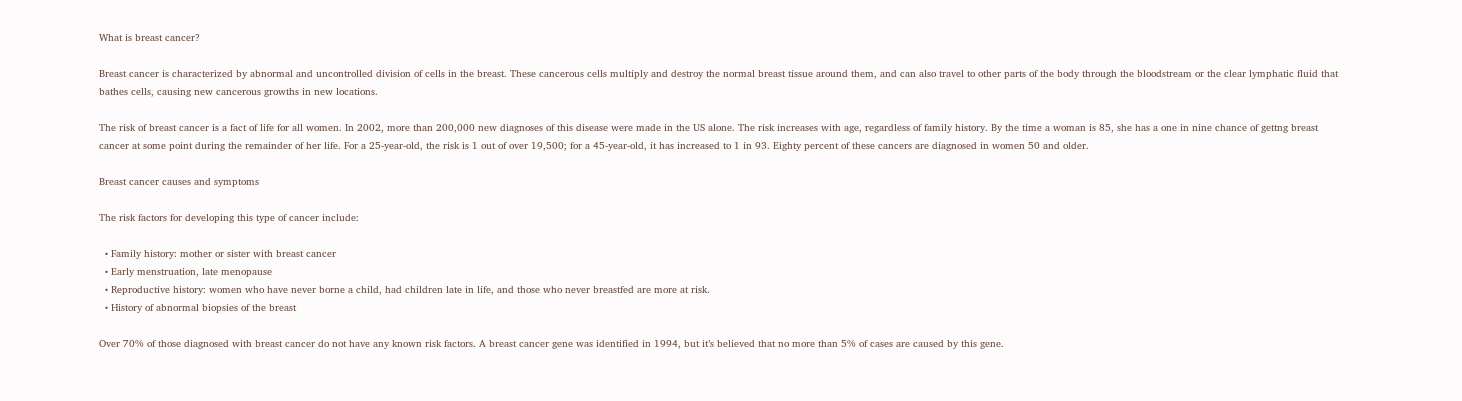What is breast cancer?

Breast cancer is characterized by abnormal and uncontrolled division of cells in the breast. These cancerous cells multiply and destroy the normal breast tissue around them, and can also travel to other parts of the body through the bloodstream or the clear lymphatic fluid that bathes cells, causing new cancerous growths in new locations.

The risk of breast cancer is a fact of life for all women. In 2002, more than 200,000 new diagnoses of this disease were made in the US alone. The risk increases with age, regardless of family history. By the time a woman is 85, she has a one in nine chance of gettng breast cancer at some point during the remainder of her life. For a 25-year-old, the risk is 1 out of over 19,500; for a 45-year-old, it has increased to 1 in 93. Eighty percent of these cancers are diagnosed in women 50 and older.

Breast cancer causes and symptoms

The risk factors for developing this type of cancer include:

  • Family history: mother or sister with breast cancer
  • Early menstruation, late menopause
  • Reproductive history: women who have never borne a child, had children late in life, and those who never breastfed are more at risk.
  • History of abnormal biopsies of the breast

Over 70% of those diagnosed with breast cancer do not have any known risk factors. A breast cancer gene was identified in 1994, but it’s believed that no more than 5% of cases are caused by this gene.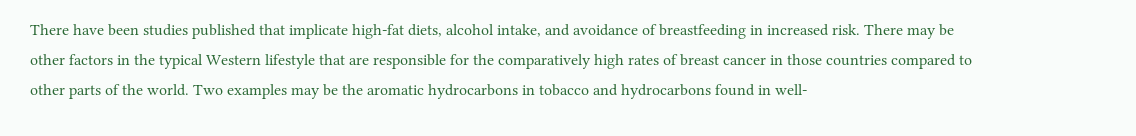There have been studies published that implicate high-fat diets, alcohol intake, and avoidance of breastfeeding in increased risk. There may be other factors in the typical Western lifestyle that are responsible for the comparatively high rates of breast cancer in those countries compared to other parts of the world. Two examples may be the aromatic hydrocarbons in tobacco and hydrocarbons found in well-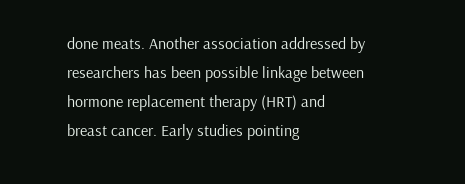done meats. Another association addressed by researchers has been possible linkage between hormone replacement therapy (HRT) and breast cancer. Early studies pointing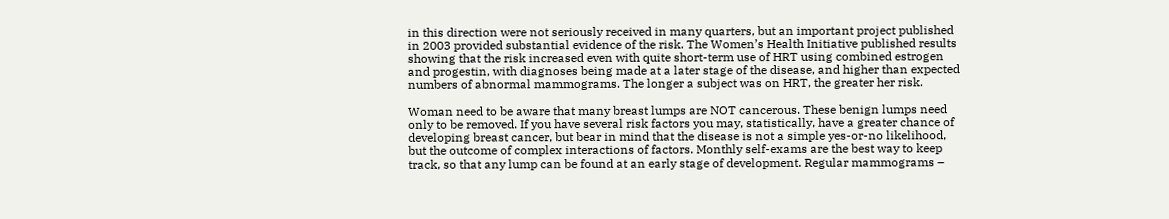in this direction were not seriously received in many quarters, but an important project published in 2003 provided substantial evidence of the risk. The Women’s Health Initiative published results showing that the risk increased even with quite short-term use of HRT using combined estrogen and progestin, with diagnoses being made at a later stage of the disease, and higher than expected numbers of abnormal mammograms. The longer a subject was on HRT, the greater her risk.

Woman need to be aware that many breast lumps are NOT cancerous. These benign lumps need only to be removed. If you have several risk factors you may, statistically, have a greater chance of developing breast cancer, but bear in mind that the disease is not a simple yes-or-no likelihood, but the outcome of complex interactions of factors. Monthly self-exams are the best way to keep track, so that any lump can be found at an early stage of development. Regular mammograms –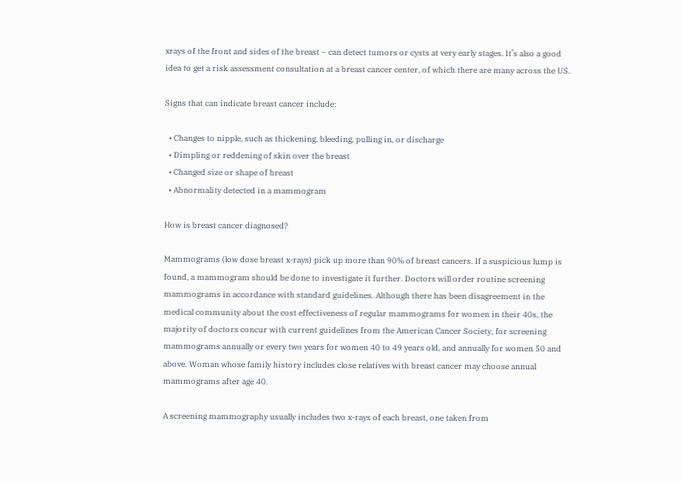xrays of the front and sides of the breast – can detect tumors or cysts at very early stages. It’s also a good idea to get a risk assessment consultation at a breast cancer center, of which there are many across the US.

Signs that can indicate breast cancer include:

  • Changes to nipple, such as thickening, bleeding, pulling in, or discharge
  • Dimpling or reddening of skin over the breast
  • Changed size or shape of breast
  • Abnormality detected in a mammogram

How is breast cancer diagnosed?

Mammograms (low dose breast x-rays) pick up more than 90% of breast cancers. If a suspicious lump is found, a mammogram should be done to investigate it further. Doctors will order routine screening mammograms in accordance with standard guidelines. Although there has been disagreement in the medical community about the cost effectiveness of regular mammograms for women in their 40s, the majority of doctors concur with current guidelines from the American Cancer Society, for screening mammograms annually or every two years for women 40 to 49 years old, and annually for women 50 and above. Woman whose family history includes close relatives with breast cancer may choose annual mammograms after age 40.

A screening mammography usually includes two x-rays of each breast, one taken from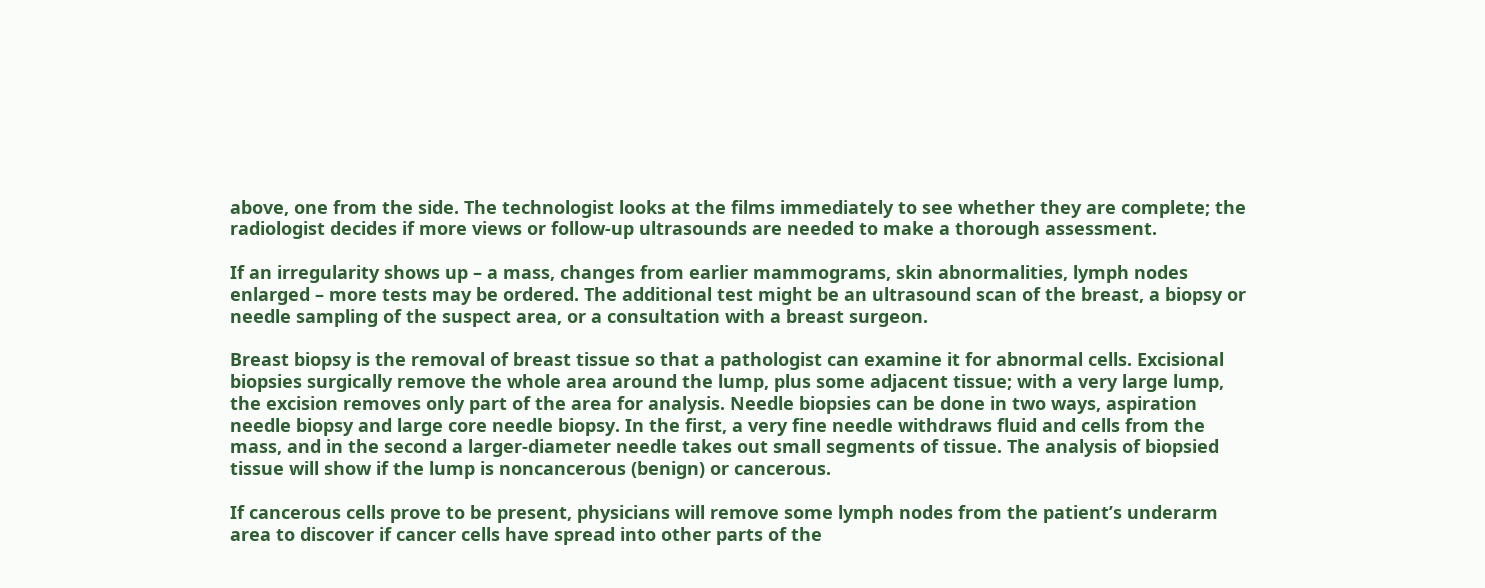above, one from the side. The technologist looks at the films immediately to see whether they are complete; the radiologist decides if more views or follow-up ultrasounds are needed to make a thorough assessment.

If an irregularity shows up – a mass, changes from earlier mammograms, skin abnormalities, lymph nodes enlarged – more tests may be ordered. The additional test might be an ultrasound scan of the breast, a biopsy or needle sampling of the suspect area, or a consultation with a breast surgeon.

Breast biopsy is the removal of breast tissue so that a pathologist can examine it for abnormal cells. Excisional biopsies surgically remove the whole area around the lump, plus some adjacent tissue; with a very large lump, the excision removes only part of the area for analysis. Needle biopsies can be done in two ways, aspiration needle biopsy and large core needle biopsy. In the first, a very fine needle withdraws fluid and cells from the mass, and in the second a larger-diameter needle takes out small segments of tissue. The analysis of biopsied tissue will show if the lump is noncancerous (benign) or cancerous.

If cancerous cells prove to be present, physicians will remove some lymph nodes from the patient’s underarm area to discover if cancer cells have spread into other parts of the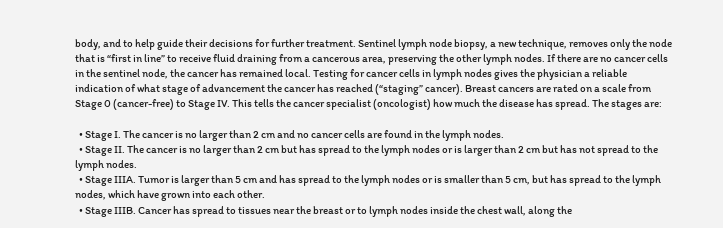body, and to help guide their decisions for further treatment. Sentinel lymph node biopsy, a new technique, removes only the node that is “first in line” to receive fluid draining from a cancerous area, preserving the other lymph nodes. If there are no cancer cells  in the sentinel node, the cancer has remained local. Testing for cancer cells in lymph nodes gives the physician a reliable indication of what stage of advancement the cancer has reached (“staging” cancer). Breast cancers are rated on a scale from Stage 0 (cancer-free) to Stage IV. This tells the cancer specialist (oncologist) how much the disease has spread. The stages are:

  • Stage I. The cancer is no larger than 2 cm and no cancer cells are found in the lymph nodes.
  • Stage II. The cancer is no larger than 2 cm but has spread to the lymph nodes or is larger than 2 cm but has not spread to the lymph nodes.
  • Stage IIIA. Tumor is larger than 5 cm and has spread to the lymph nodes or is smaller than 5 cm, but has spread to the lymph nodes, which have grown into each other.
  • Stage IIIB. Cancer has spread to tissues near the breast or to lymph nodes inside the chest wall, along the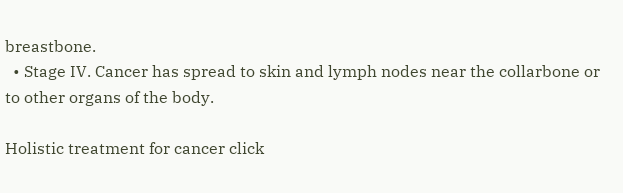breastbone.
  • Stage IV. Cancer has spread to skin and lymph nodes near the collarbone or to other organs of the body.

Holistic treatment for cancer click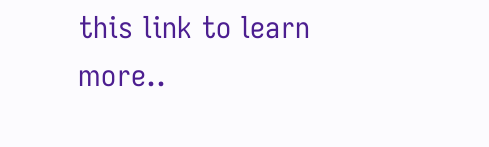this link to learn more..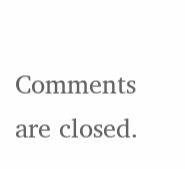Comments are closed.